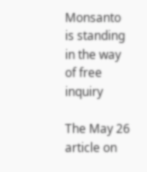Monsanto is standing in the way of free inquiry

The May 26 article on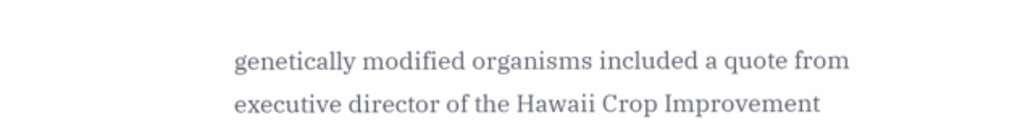genetically modified organisms included a quote from executive director of the Hawaii Crop Improvement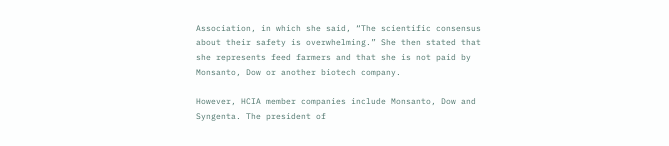Association, in which she said, “The scientific consensus about their safety is overwhelming.” She then stated that she represents feed farmers and that she is not paid by Monsanto, Dow or another biotech company.

However, HCIA member companies include Monsanto, Dow and Syngenta. The president of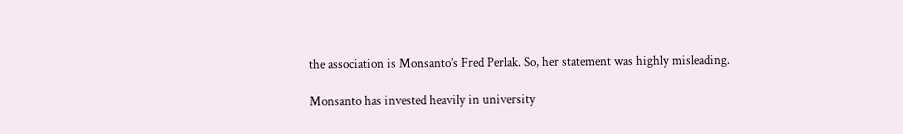the association is Monsanto’s Fred Perlak. So, her statement was highly misleading.

Monsanto has invested heavily in university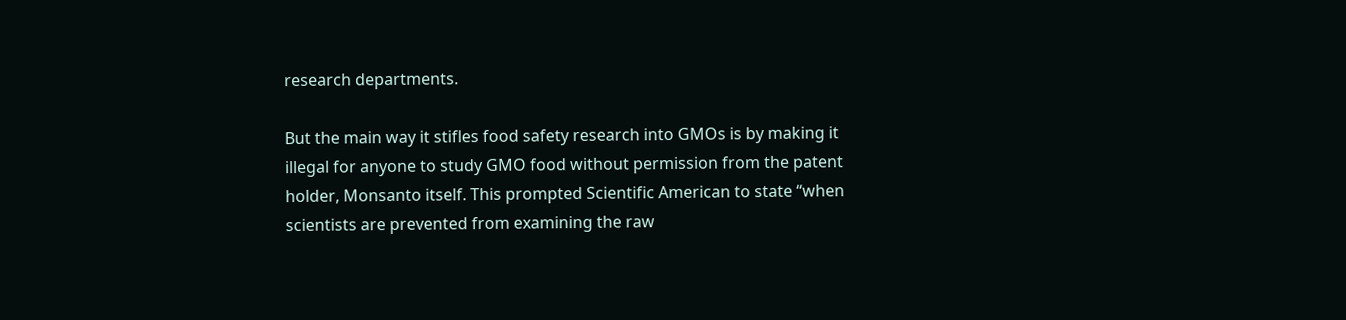research departments.

But the main way it stifles food safety research into GMOs is by making it illegal for anyone to study GMO food without permission from the patent holder, Monsanto itself. This prompted Scientific American to state “when scientists are prevented from examining the raw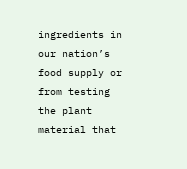ingredients in our nation’s food supply or from testing the plant material that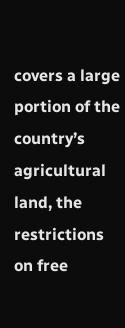covers a large portion of the country’s agricultural land, the restrictions on free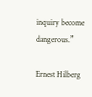inquiry become dangerous.”

Ernest Hilberg